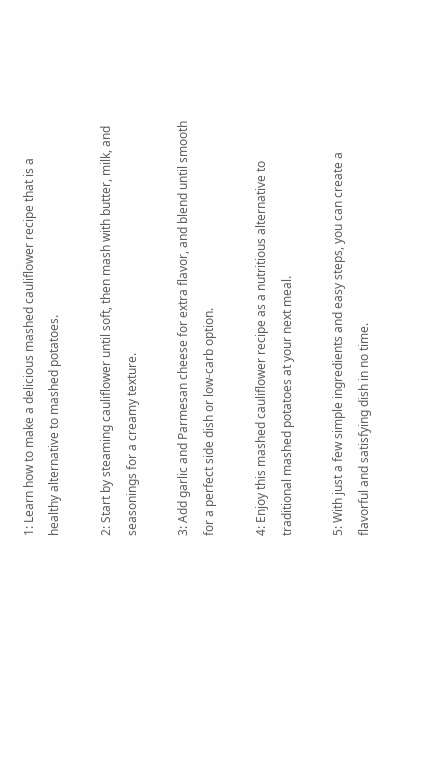1: Learn how to make a delicious mashed cauliflower recipe that is a healthy alternative to mashed potatoes.

2: Start by steaming cauliflower until soft, then mash with butter, milk, and seasonings for a creamy texture.

3: Add garlic and Parmesan cheese for extra flavor, and blend until smooth for a perfect side dish or low-carb option.

4: Enjoy this mashed cauliflower recipe as a nutritious alternative to traditional mashed potatoes at your next meal.

5: With just a few simple ingredients and easy steps, you can create a flavorful and satisfying dish in no time.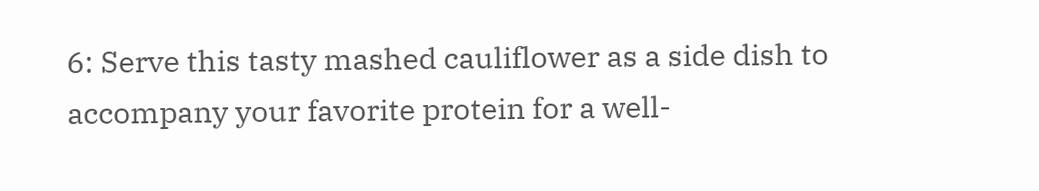6: Serve this tasty mashed cauliflower as a side dish to accompany your favorite protein for a well-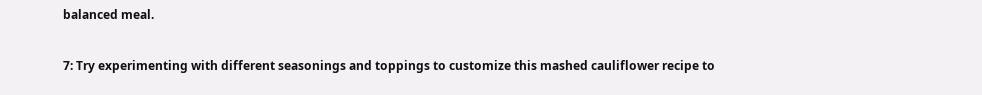balanced meal.

7: Try experimenting with different seasonings and toppings to customize this mashed cauliflower recipe to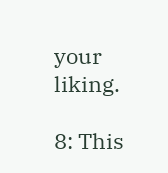your liking.

8: This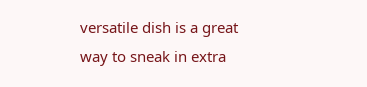versatile dish is a great way to sneak in extra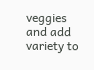veggies and add variety to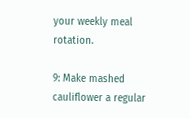your weekly meal rotation.

9: Make mashed cauliflower a regular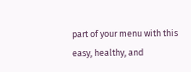part of your menu with this easy, healthy, and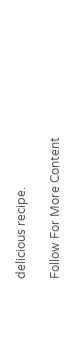delicious recipe.

Follow For More Content